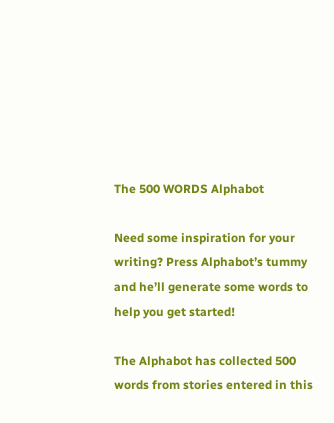The 500 WORDS Alphabot

Need some inspiration for your writing? Press Alphabot’s tummy and he’ll generate some words to help you get started!

The Alphabot has collected 500 words from stories entered in this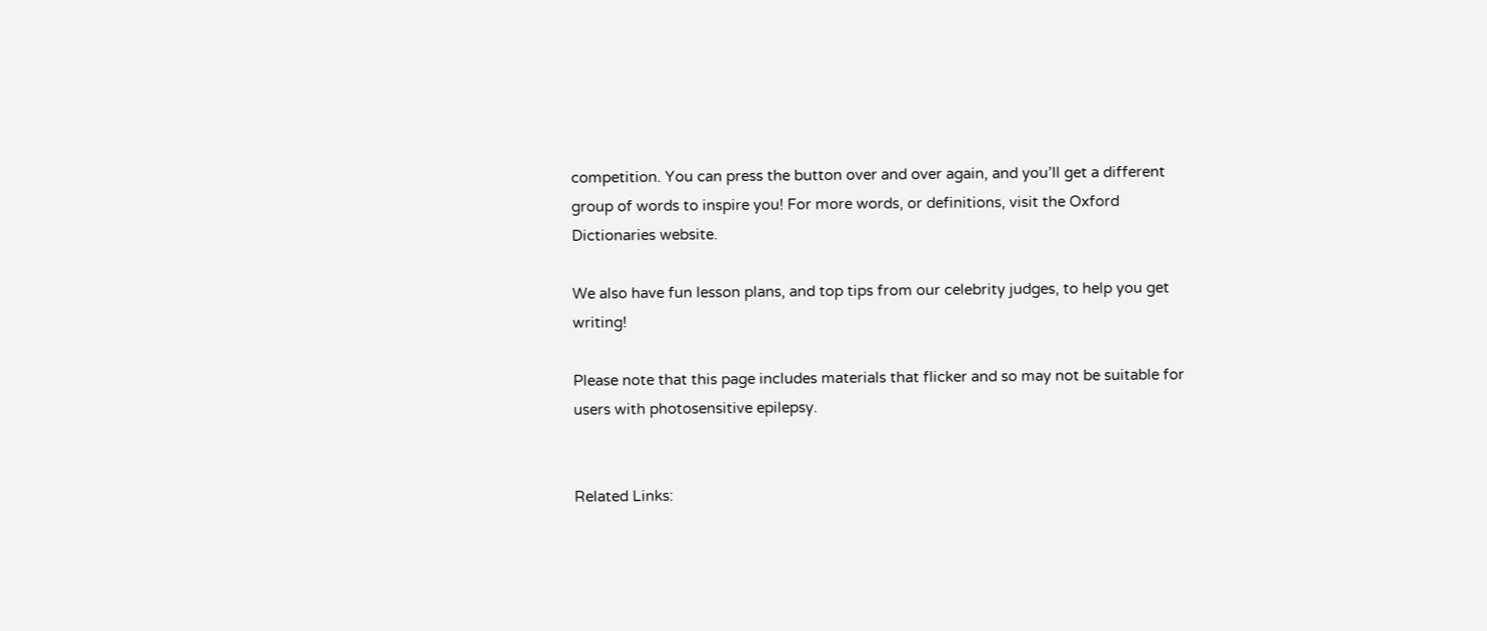competition. You can press the button over and over again, and you’ll get a different group of words to inspire you! For more words, or definitions, visit the Oxford Dictionaries website.

We also have fun lesson plans, and top tips from our celebrity judges, to help you get writing!

Please note that this page includes materials that flicker and so may not be suitable for users with photosensitive epilepsy.


Related Links: